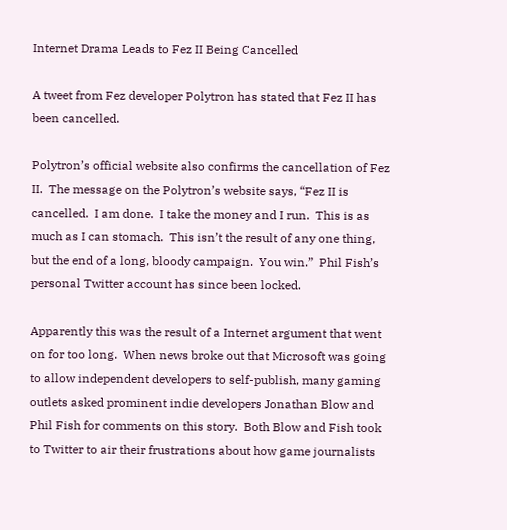Internet Drama Leads to Fez II Being Cancelled

A tweet from Fez developer Polytron has stated that Fez II has been cancelled.

Polytron’s official website also confirms the cancellation of Fez II.  The message on the Polytron’s website says, “Fez II is cancelled.  I am done.  I take the money and I run.  This is as much as I can stomach.  This isn’t the result of any one thing, but the end of a long, bloody campaign.  You win.”  Phil Fish’s personal Twitter account has since been locked.

Apparently this was the result of a Internet argument that went on for too long.  When news broke out that Microsoft was going to allow independent developers to self-publish, many gaming outlets asked prominent indie developers Jonathan Blow and Phil Fish for comments on this story.  Both Blow and Fish took to Twitter to air their frustrations about how game journalists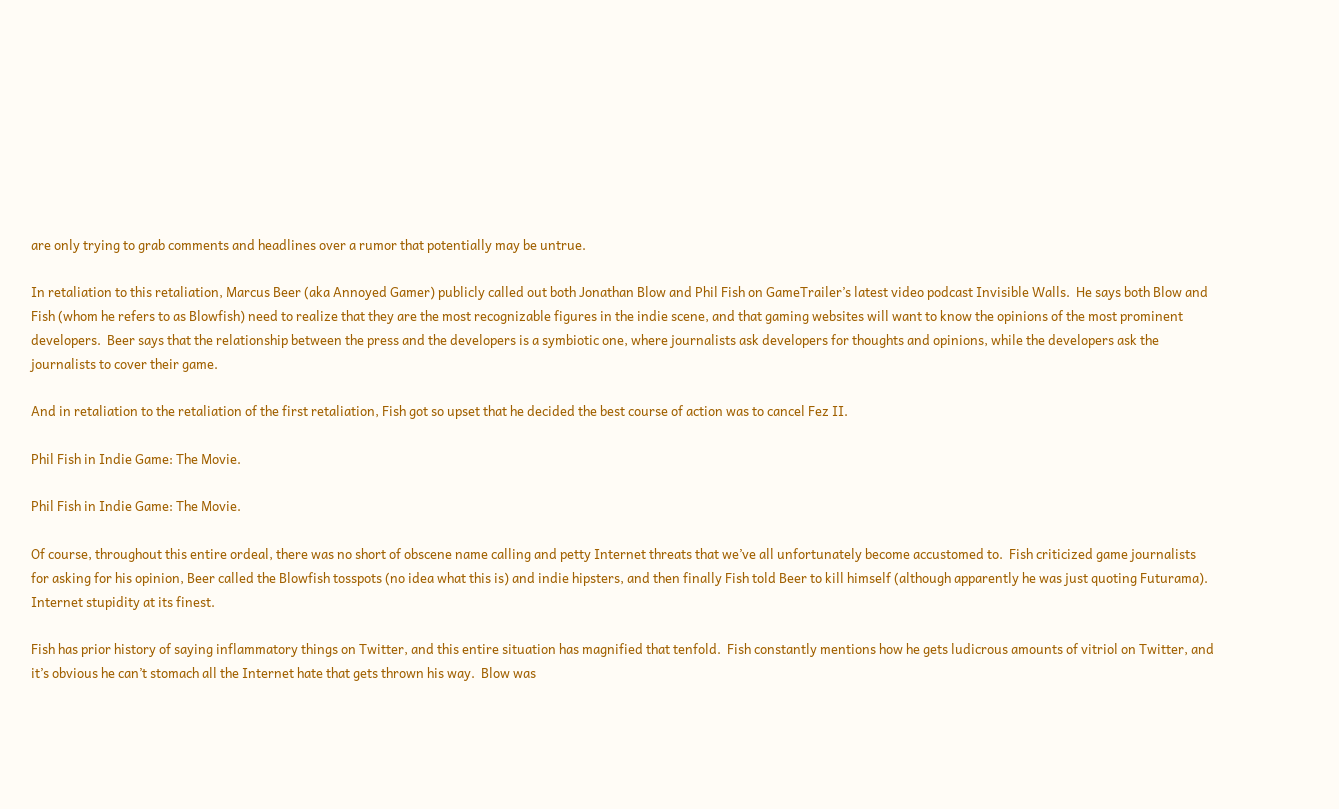are only trying to grab comments and headlines over a rumor that potentially may be untrue.

In retaliation to this retaliation, Marcus Beer (aka Annoyed Gamer) publicly called out both Jonathan Blow and Phil Fish on GameTrailer’s latest video podcast Invisible Walls.  He says both Blow and Fish (whom he refers to as Blowfish) need to realize that they are the most recognizable figures in the indie scene, and that gaming websites will want to know the opinions of the most prominent developers.  Beer says that the relationship between the press and the developers is a symbiotic one, where journalists ask developers for thoughts and opinions, while the developers ask the journalists to cover their game.

And in retaliation to the retaliation of the first retaliation, Fish got so upset that he decided the best course of action was to cancel Fez II.

Phil Fish in Indie Game: The Movie.

Phil Fish in Indie Game: The Movie.

Of course, throughout this entire ordeal, there was no short of obscene name calling and petty Internet threats that we’ve all unfortunately become accustomed to.  Fish criticized game journalists for asking for his opinion, Beer called the Blowfish tosspots (no idea what this is) and indie hipsters, and then finally Fish told Beer to kill himself (although apparently he was just quoting Futurama).  Internet stupidity at its finest.

Fish has prior history of saying inflammatory things on Twitter, and this entire situation has magnified that tenfold.  Fish constantly mentions how he gets ludicrous amounts of vitriol on Twitter, and it’s obvious he can’t stomach all the Internet hate that gets thrown his way.  Blow was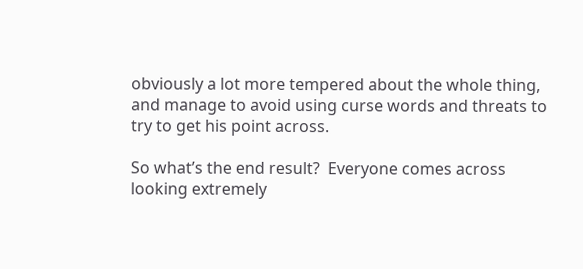obviously a lot more tempered about the whole thing, and manage to avoid using curse words and threats to try to get his point across.

So what’s the end result?  Everyone comes across looking extremely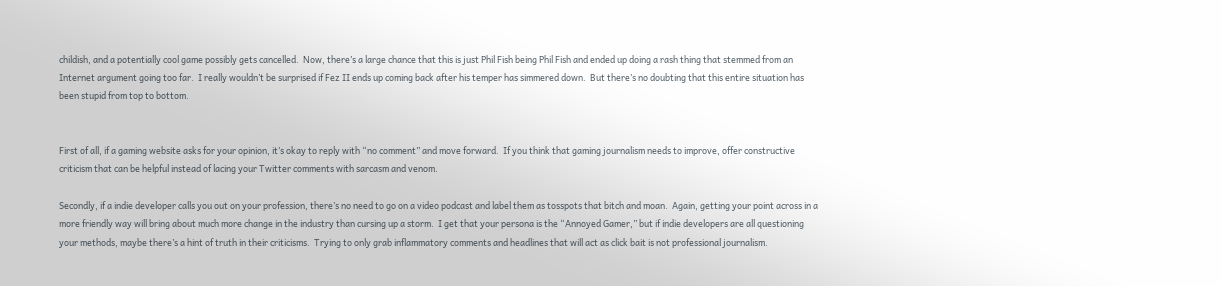childish, and a potentially cool game possibly gets cancelled.  Now, there’s a large chance that this is just Phil Fish being Phil Fish and ended up doing a rash thing that stemmed from an Internet argument going too far.  I really wouldn’t be surprised if Fez II ends up coming back after his temper has simmered down.  But there’s no doubting that this entire situation has been stupid from top to bottom.


First of all, if a gaming website asks for your opinion, it’s okay to reply with “no comment” and move forward.  If you think that gaming journalism needs to improve, offer constructive criticism that can be helpful instead of lacing your Twitter comments with sarcasm and venom.

Secondly, if a indie developer calls you out on your profession, there’s no need to go on a video podcast and label them as tosspots that bitch and moan.  Again, getting your point across in a more friendly way will bring about much more change in the industry than cursing up a storm.  I get that your persona is the “Annoyed Gamer,” but if indie developers are all questioning your methods, maybe there’s a hint of truth in their criticisms.  Trying to only grab inflammatory comments and headlines that will act as click bait is not professional journalism.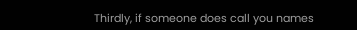Thirdly, if someone does call you names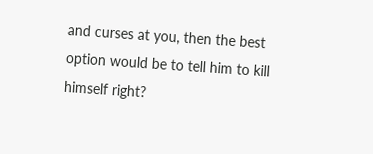and curses at you, then the best option would be to tell him to kill himself right?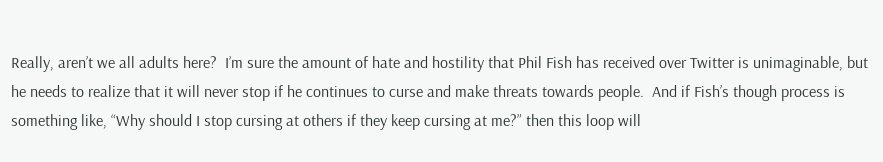Really, aren’t we all adults here?  I’m sure the amount of hate and hostility that Phil Fish has received over Twitter is unimaginable, but he needs to realize that it will never stop if he continues to curse and make threats towards people.  And if Fish’s though process is something like, “Why should I stop cursing at others if they keep cursing at me?” then this loop will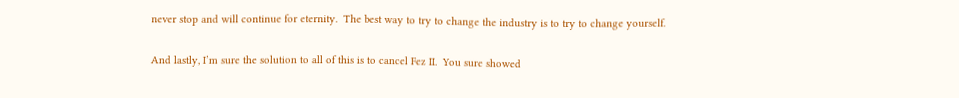never stop and will continue for eternity.  The best way to try to change the industry is to try to change yourself.

And lastly, I’m sure the solution to all of this is to cancel Fez II.  You sure showed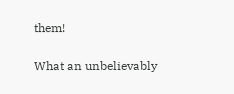them!

What an unbelievably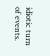idiotic turn of events.